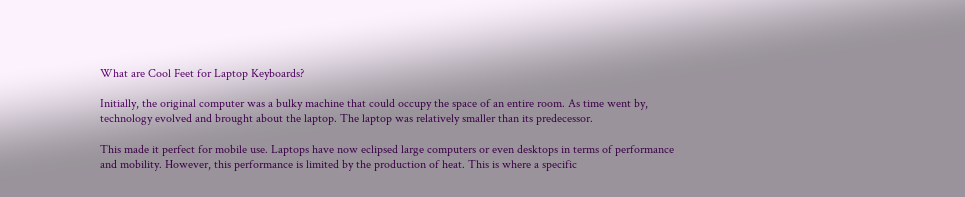What are Cool Feet for Laptop Keyboards?

Initially, the original computer was a bulky machine that could occupy the space of an entire room. As time went by, technology evolved and brought about the laptop. The laptop was relatively smaller than its predecessor.

This made it perfect for mobile use. Laptops have now eclipsed large computers or even desktops in terms of performance and mobility. However, this performance is limited by the production of heat. This is where a specific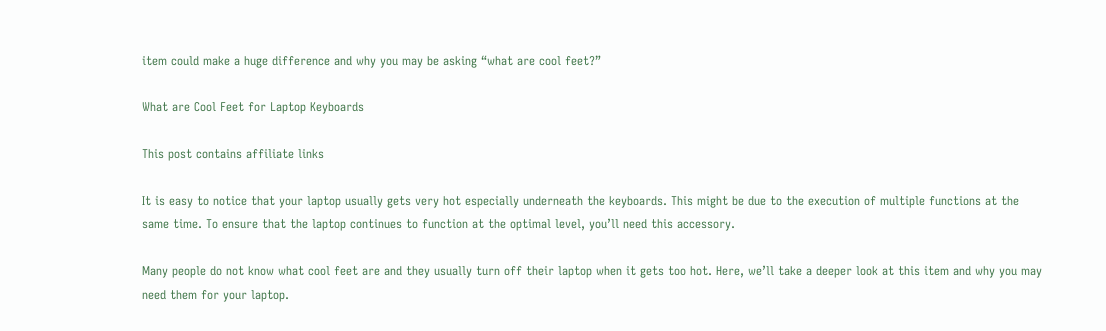item could make a huge difference and why you may be asking “what are cool feet?”

What are Cool Feet for Laptop Keyboards

This post contains affiliate links

It is easy to notice that your laptop usually gets very hot especially underneath the keyboards. This might be due to the execution of multiple functions at the same time. To ensure that the laptop continues to function at the optimal level, you’ll need this accessory.

Many people do not know what cool feet are and they usually turn off their laptop when it gets too hot. Here, we’ll take a deeper look at this item and why you may need them for your laptop.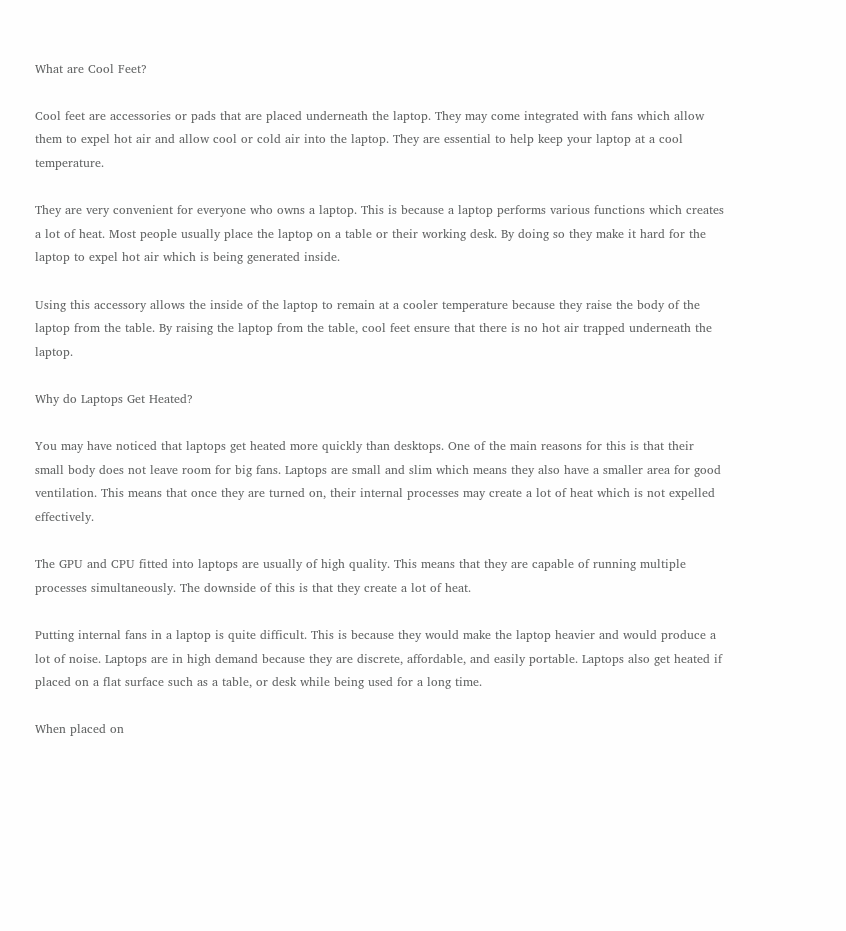What are Cool Feet?

Cool feet are accessories or pads that are placed underneath the laptop. They may come integrated with fans which allow them to expel hot air and allow cool or cold air into the laptop. They are essential to help keep your laptop at a cool temperature.

They are very convenient for everyone who owns a laptop. This is because a laptop performs various functions which creates a lot of heat. Most people usually place the laptop on a table or their working desk. By doing so they make it hard for the laptop to expel hot air which is being generated inside.

Using this accessory allows the inside of the laptop to remain at a cooler temperature because they raise the body of the laptop from the table. By raising the laptop from the table, cool feet ensure that there is no hot air trapped underneath the laptop.

Why do Laptops Get Heated?

You may have noticed that laptops get heated more quickly than desktops. One of the main reasons for this is that their small body does not leave room for big fans. Laptops are small and slim which means they also have a smaller area for good ventilation. This means that once they are turned on, their internal processes may create a lot of heat which is not expelled effectively.

The GPU and CPU fitted into laptops are usually of high quality. This means that they are capable of running multiple processes simultaneously. The downside of this is that they create a lot of heat.

Putting internal fans in a laptop is quite difficult. This is because they would make the laptop heavier and would produce a lot of noise. Laptops are in high demand because they are discrete, affordable, and easily portable. Laptops also get heated if placed on a flat surface such as a table, or desk while being used for a long time.

When placed on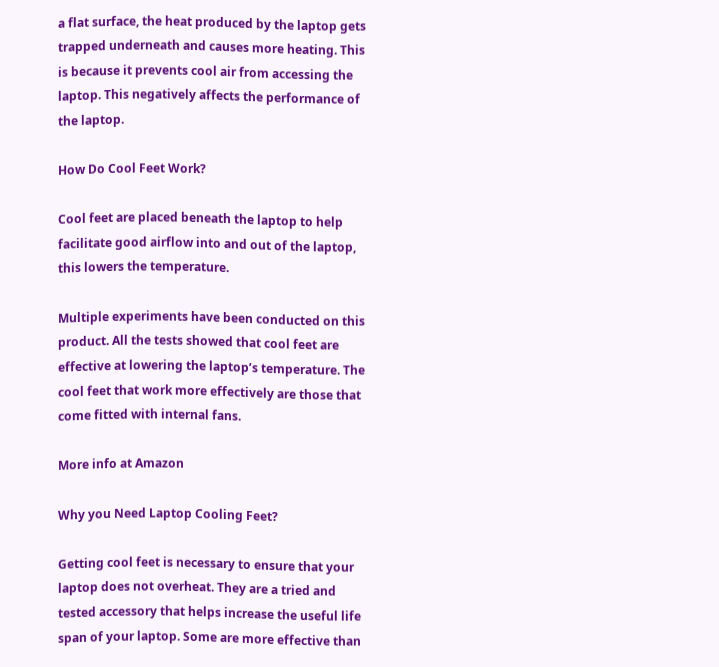a flat surface, the heat produced by the laptop gets trapped underneath and causes more heating. This is because it prevents cool air from accessing the laptop. This negatively affects the performance of the laptop.

How Do Cool Feet Work?

Cool feet are placed beneath the laptop to help facilitate good airflow into and out of the laptop, this lowers the temperature.

Multiple experiments have been conducted on this product. All the tests showed that cool feet are effective at lowering the laptop’s temperature. The cool feet that work more effectively are those that come fitted with internal fans.

More info at Amazon

Why you Need Laptop Cooling Feet?

Getting cool feet is necessary to ensure that your laptop does not overheat. They are a tried and tested accessory that helps increase the useful life span of your laptop. Some are more effective than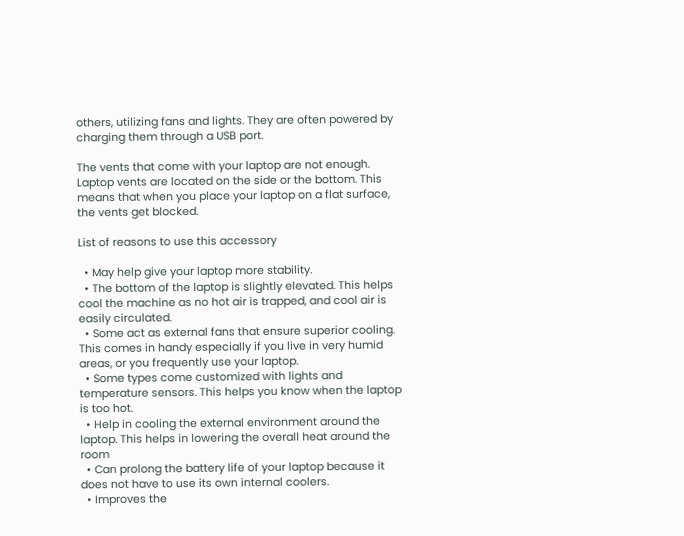others, utilizing fans and lights. They are often powered by charging them through a USB port.

The vents that come with your laptop are not enough. Laptop vents are located on the side or the bottom. This means that when you place your laptop on a flat surface, the vents get blocked.

List of reasons to use this accessory

  • May help give your laptop more stability.
  • The bottom of the laptop is slightly elevated. This helps cool the machine as no hot air is trapped, and cool air is easily circulated.
  • Some act as external fans that ensure superior cooling. This comes in handy especially if you live in very humid areas, or you frequently use your laptop.
  • Some types come customized with lights and temperature sensors. This helps you know when the laptop is too hot.
  • Help in cooling the external environment around the laptop. This helps in lowering the overall heat around the room
  • Can prolong the battery life of your laptop because it does not have to use its own internal coolers.
  • Improves the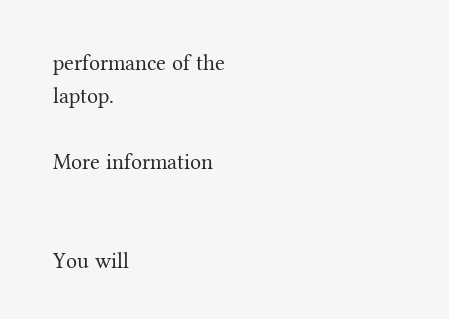performance of the laptop.

More information


You will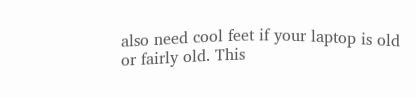also need cool feet if your laptop is old or fairly old. This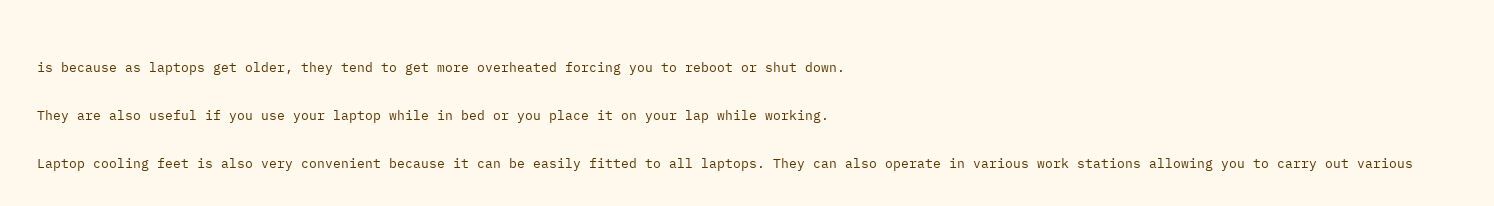is because as laptops get older, they tend to get more overheated forcing you to reboot or shut down.

They are also useful if you use your laptop while in bed or you place it on your lap while working.

Laptop cooling feet is also very convenient because it can be easily fitted to all laptops. They can also operate in various work stations allowing you to carry out various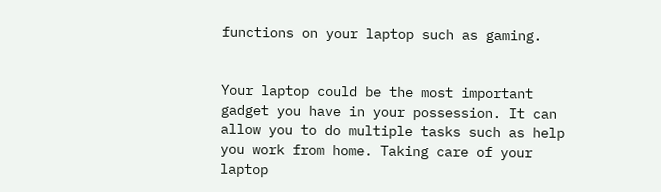functions on your laptop such as gaming.


Your laptop could be the most important gadget you have in your possession. It can allow you to do multiple tasks such as help you work from home. Taking care of your laptop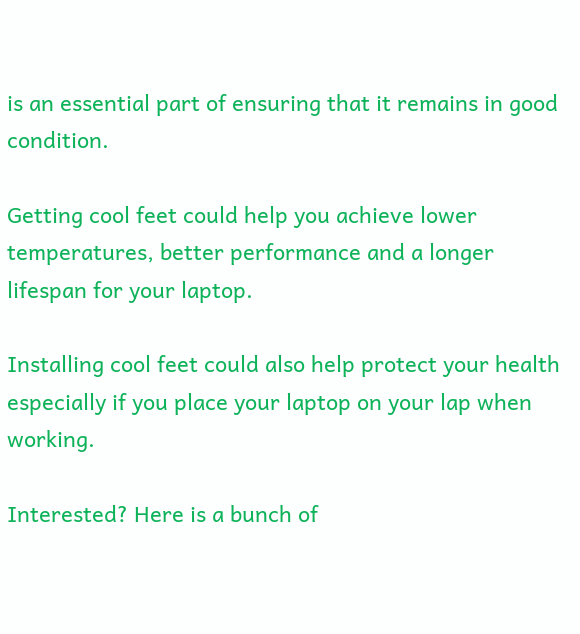is an essential part of ensuring that it remains in good condition.

Getting cool feet could help you achieve lower temperatures, better performance and a longer lifespan for your laptop.

Installing cool feet could also help protect your health especially if you place your laptop on your lap when working.

Interested? Here is a bunch of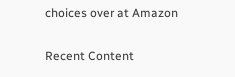choices over at Amazon

Recent Content